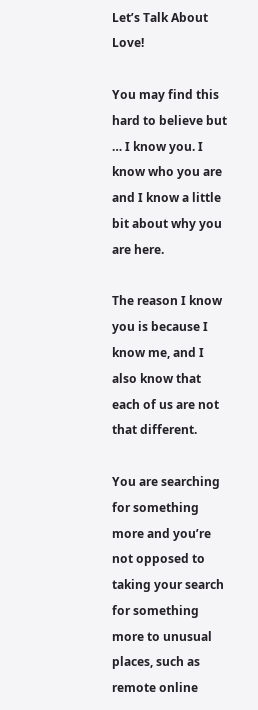Let’s Talk About Love!

You may find this hard to believe but … I know you. I know who you are and I know a little bit about why you are here.

The reason I know you is because I know me, and I also know that each of us are not that different.

You are searching for something more and you’re not opposed to taking your search for something more to unusual places, such as remote online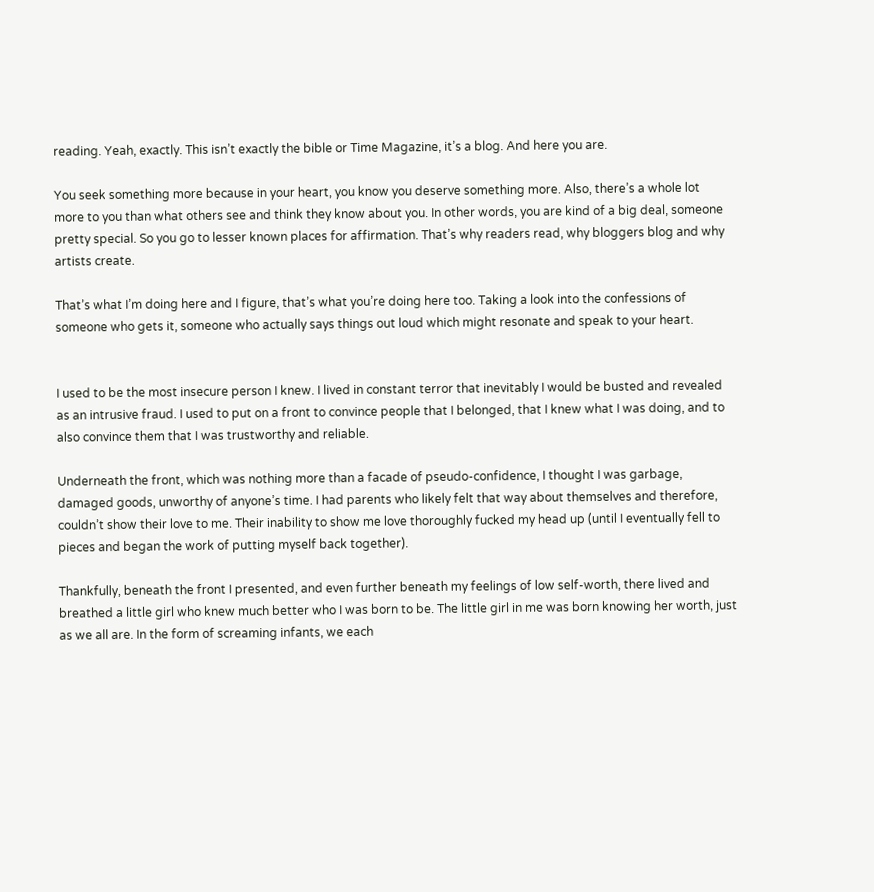reading. Yeah, exactly. This isn’t exactly the bible or Time Magazine, it’s a blog. And here you are.

You seek something more because in your heart, you know you deserve something more. Also, there’s a whole lot more to you than what others see and think they know about you. In other words, you are kind of a big deal, someone pretty special. So you go to lesser known places for affirmation. That’s why readers read, why bloggers blog and why artists create.

That’s what I’m doing here and I figure, that’s what you’re doing here too. Taking a look into the confessions of someone who gets it, someone who actually says things out loud which might resonate and speak to your heart.


I used to be the most insecure person I knew. I lived in constant terror that inevitably I would be busted and revealed as an intrusive fraud. I used to put on a front to convince people that I belonged, that I knew what I was doing, and to also convince them that I was trustworthy and reliable.

Underneath the front, which was nothing more than a facade of pseudo-confidence, I thought I was garbage, damaged goods, unworthy of anyone’s time. I had parents who likely felt that way about themselves and therefore, couldn’t show their love to me. Their inability to show me love thoroughly fucked my head up (until I eventually fell to pieces and began the work of putting myself back together).

Thankfully, beneath the front I presented, and even further beneath my feelings of low self-worth, there lived and breathed a little girl who knew much better who I was born to be. The little girl in me was born knowing her worth, just as we all are. In the form of screaming infants, we each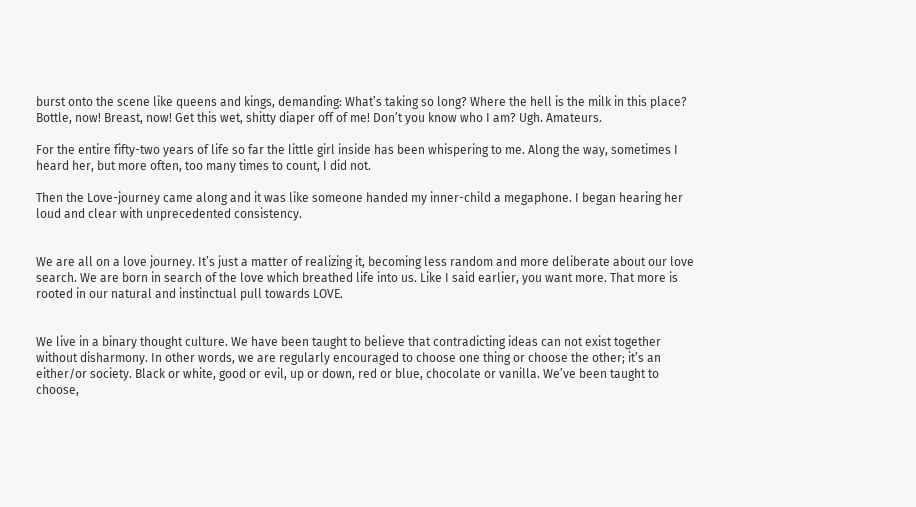burst onto the scene like queens and kings, demanding: What’s taking so long? Where the hell is the milk in this place? Bottle, now! Breast, now! Get this wet, shitty diaper off of me! Don’t you know who I am? Ugh. Amateurs.

For the entire fifty-two years of life so far the little girl inside has been whispering to me. Along the way, sometimes I heard her, but more often, too many times to count, I did not.

Then the Love-journey came along and it was like someone handed my inner-child a megaphone. I began hearing her loud and clear with unprecedented consistency.


We are all on a love journey. It’s just a matter of realizing it, becoming less random and more deliberate about our love search. We are born in search of the love which breathed life into us. Like I said earlier, you want more. That more is rooted in our natural and instinctual pull towards LOVE.


We live in a binary thought culture. We have been taught to believe that contradicting ideas can not exist together without disharmony. In other words, we are regularly encouraged to choose one thing or choose the other; it’s an either/or society. Black or white, good or evil, up or down, red or blue, chocolate or vanilla. We’ve been taught to choose,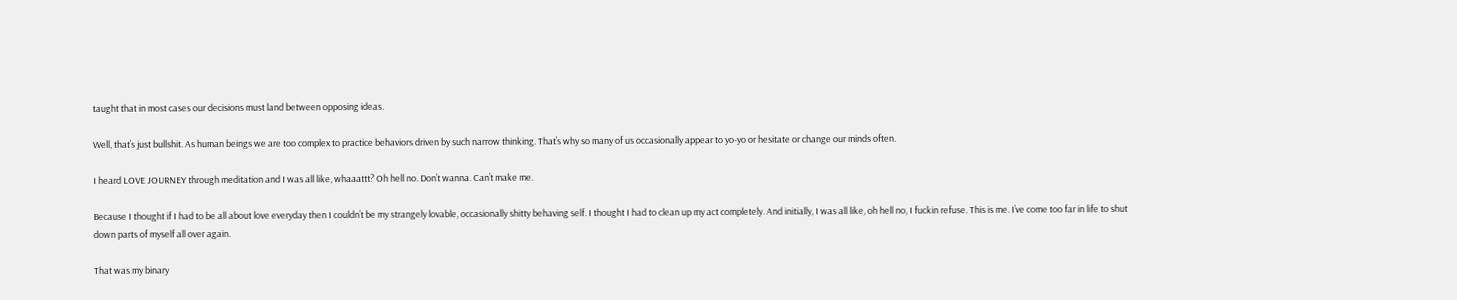taught that in most cases our decisions must land between opposing ideas.

Well, that’s just bullshit. As human beings we are too complex to practice behaviors driven by such narrow thinking. That’s why so many of us occasionally appear to yo-yo or hesitate or change our minds often.

I heard LOVE JOURNEY through meditation and I was all like, whaaattt? Oh hell no. Don’t wanna. Can’t make me.

Because I thought if I had to be all about love everyday then I couldn’t be my strangely lovable, occasionally shitty behaving self. I thought I had to clean up my act completely. And initially, I was all like, oh hell no, I fuckin refuse. This is me. I’ve come too far in life to shut down parts of myself all over again.

That was my binary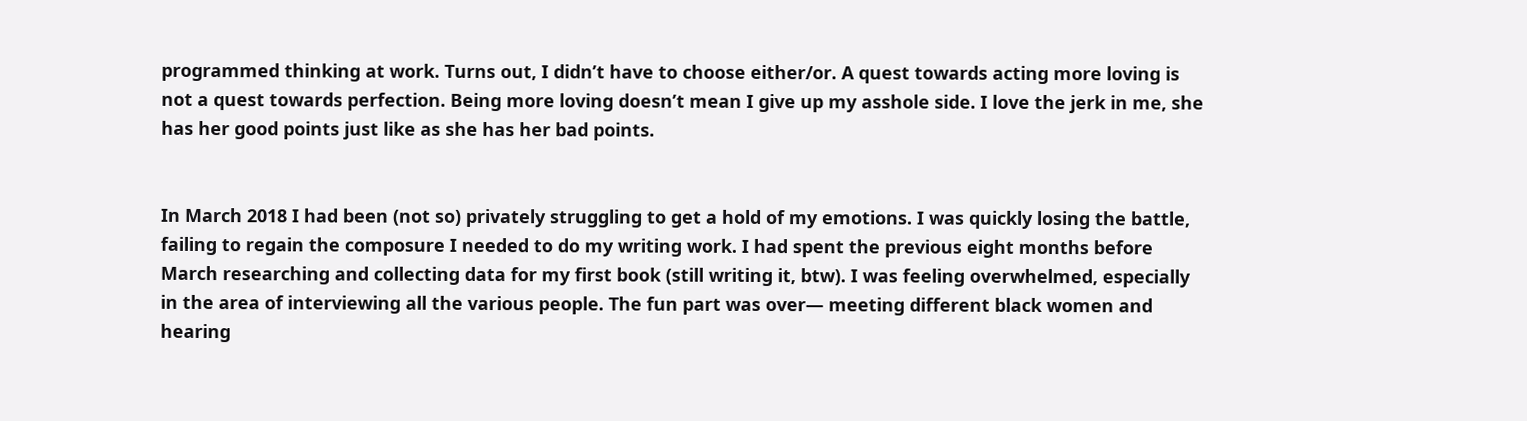programmed thinking at work. Turns out, I didn’t have to choose either/or. A quest towards acting more loving is not a quest towards perfection. Being more loving doesn’t mean I give up my asshole side. I love the jerk in me, she has her good points just like as she has her bad points.


In March 2018 I had been (not so) privately struggling to get a hold of my emotions. I was quickly losing the battle, failing to regain the composure I needed to do my writing work. I had spent the previous eight months before March researching and collecting data for my first book (still writing it, btw). I was feeling overwhelmed, especially in the area of interviewing all the various people. The fun part was over— meeting different black women and hearing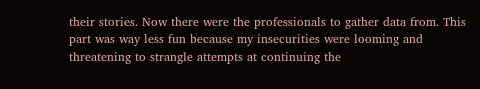their stories. Now there were the professionals to gather data from. This part was way less fun because my insecurities were looming and threatening to strangle attempts at continuing the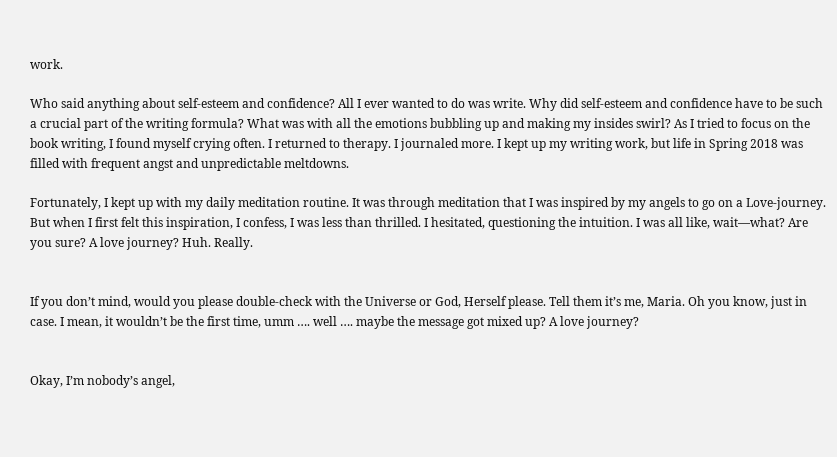work.

Who said anything about self-esteem and confidence? All I ever wanted to do was write. Why did self-esteem and confidence have to be such a crucial part of the writing formula? What was with all the emotions bubbling up and making my insides swirl? As I tried to focus on the book writing, I found myself crying often. I returned to therapy. I journaled more. I kept up my writing work, but life in Spring 2018 was filled with frequent angst and unpredictable meltdowns.

Fortunately, I kept up with my daily meditation routine. It was through meditation that I was inspired by my angels to go on a Love-journey. But when I first felt this inspiration, I confess, I was less than thrilled. I hesitated, questioning the intuition. I was all like, wait—what? Are you sure? A love journey? Huh. Really.


If you don’t mind, would you please double-check with the Universe or God, Herself please. Tell them it’s me, Maria. Oh you know, just in case. I mean, it wouldn’t be the first time, umm …. well …. maybe the message got mixed up? A love journey?


Okay, I’m nobody’s angel,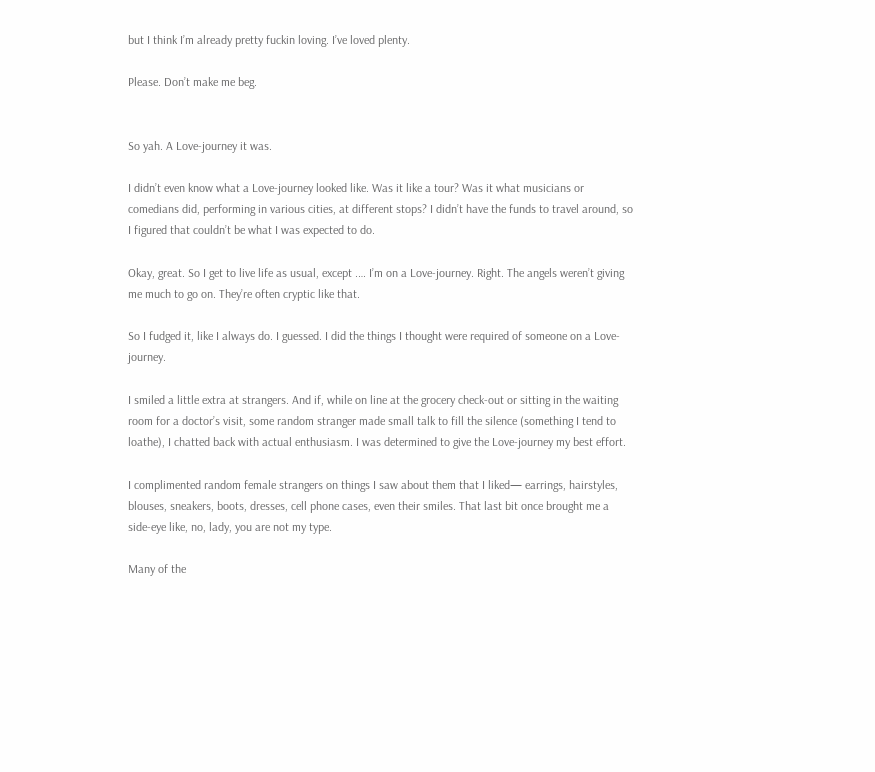but I think I’m already pretty fuckin loving. I’ve loved plenty.

Please. Don’t make me beg.


So yah. A Love-journey it was.

I didn’t even know what a Love-journey looked like. Was it like a tour? Was it what musicians or comedians did, performing in various cities, at different stops? I didn’t have the funds to travel around, so I figured that couldn’t be what I was expected to do.

Okay, great. So I get to live life as usual, except .… I’m on a Love-journey. Right. The angels weren’t giving me much to go on. They’re often cryptic like that.

So I fudged it, like I always do. I guessed. I did the things I thought were required of someone on a Love-journey.

I smiled a little extra at strangers. And if, while on line at the grocery check-out or sitting in the waiting room for a doctor’s visit, some random stranger made small talk to fill the silence (something I tend to loathe), I chatted back with actual enthusiasm. I was determined to give the Love-journey my best effort.

I complimented random female strangers on things I saw about them that I liked— earrings, hairstyles, blouses, sneakers, boots, dresses, cell phone cases, even their smiles. That last bit once brought me a side-eye like, no, lady, you are not my type.

Many of the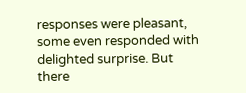responses were pleasant, some even responded with delighted surprise. But there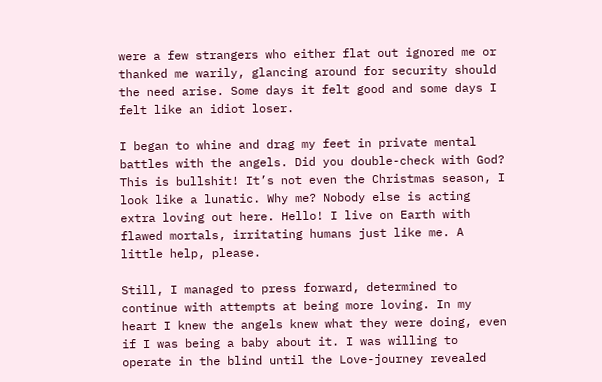were a few strangers who either flat out ignored me or thanked me warily, glancing around for security should the need arise. Some days it felt good and some days I felt like an idiot loser.

I began to whine and drag my feet in private mental battles with the angels. Did you double-check with God? This is bullshit! It’s not even the Christmas season, I look like a lunatic. Why me? Nobody else is acting extra loving out here. Hello! I live on Earth with flawed mortals, irritating humans just like me. A little help, please.

Still, I managed to press forward, determined to continue with attempts at being more loving. In my heart I knew the angels knew what they were doing, even if I was being a baby about it. I was willing to operate in the blind until the Love-journey revealed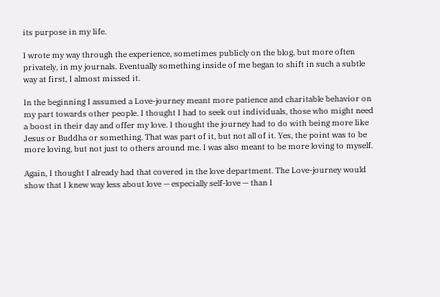its purpose in my life.

I wrote my way through the experience, sometimes publicly on the blog, but more often privately, in my journals. Eventually something inside of me began to shift in such a subtle way at first, I almost missed it.

In the beginning I assumed a Love-journey meant more patience and charitable behavior on my part towards other people. I thought I had to seek out individuals, those who might need a boost in their day and offer my love. I thought the journey had to do with being more like Jesus or Buddha or something. That was part of it, but not all of it. Yes, the point was to be more loving, but not just to others around me. I was also meant to be more loving to myself.

Again, I thought I already had that covered in the love department. The Love-journey would show that I knew way less about love — especially self-love — than I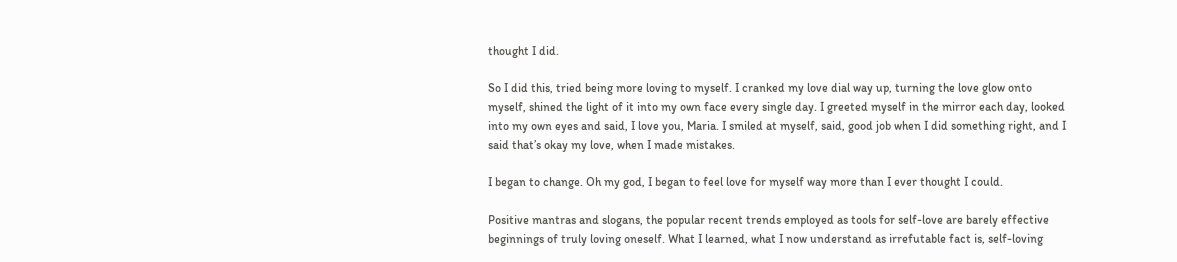thought I did.

So I did this, tried being more loving to myself. I cranked my love dial way up, turning the love glow onto myself, shined the light of it into my own face every single day. I greeted myself in the mirror each day, looked into my own eyes and said, I love you, Maria. I smiled at myself, said, good job when I did something right, and I said that’s okay my love, when I made mistakes.

I began to change. Oh my god, I began to feel love for myself way more than I ever thought I could.

Positive mantras and slogans, the popular recent trends employed as tools for self-love are barely effective beginnings of truly loving oneself. What I learned, what I now understand as irrefutable fact is, self-loving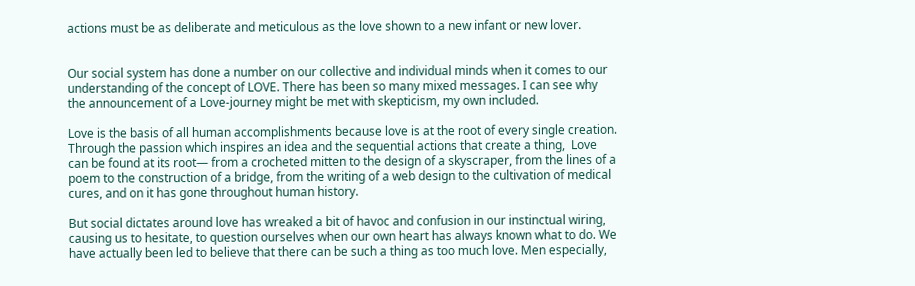actions must be as deliberate and meticulous as the love shown to a new infant or new lover.


Our social system has done a number on our collective and individual minds when it comes to our understanding of the concept of LOVE. There has been so many mixed messages. I can see why the announcement of a Love-journey might be met with skepticism, my own included.

Love is the basis of all human accomplishments because love is at the root of every single creation. Through the passion which inspires an idea and the sequential actions that create a thing,  Love can be found at its root— from a crocheted mitten to the design of a skyscraper, from the lines of a poem to the construction of a bridge, from the writing of a web design to the cultivation of medical cures, and on it has gone throughout human history.

But social dictates around love has wreaked a bit of havoc and confusion in our instinctual wiring, causing us to hesitate, to question ourselves when our own heart has always known what to do. We have actually been led to believe that there can be such a thing as too much love. Men especially,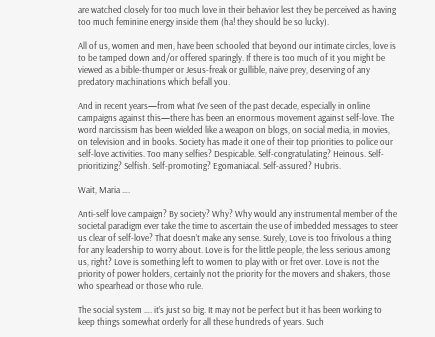are watched closely for too much love in their behavior lest they be perceived as having too much feminine energy inside them (ha! they should be so lucky).

All of us, women and men, have been schooled that beyond our intimate circles, love is to be tamped down and/or offered sparingly. If there is too much of it you might be viewed as a bible-thumper or Jesus-freak or gullible, naive prey, deserving of any predatory machinations which befall you.

And in recent years—from what I’ve seen of the past decade, especially in online campaigns against this—there has been an enormous movement against self-love. The word narcissism has been wielded like a weapon on blogs, on social media, in movies, on television and in books. Society has made it one of their top priorities to police our self-love activities. Too many selfies? Despicable. Self-congratulating? Heinous. Self-prioritizing? Selfish. Self-promoting? Egomaniacal. Self-assured? Hubris.

Wait, Maria ….

Anti-self love campaign? By society? Why? Why would any instrumental member of the societal paradigm ever take the time to ascertain the use of imbedded messages to steer us clear of self-love? That doesn’t make any sense. Surely, Love is too frivolous a thing for any leadership to worry about. Love is for the little people, the less serious among us, right? Love is something left to women to play with or fret over. Love is not the priority of power holders, certainly not the priority for the movers and shakers, those who spearhead or those who rule.

The social system …. it’s just so big. It may not be perfect but it has been working to keep things somewhat orderly for all these hundreds of years. Such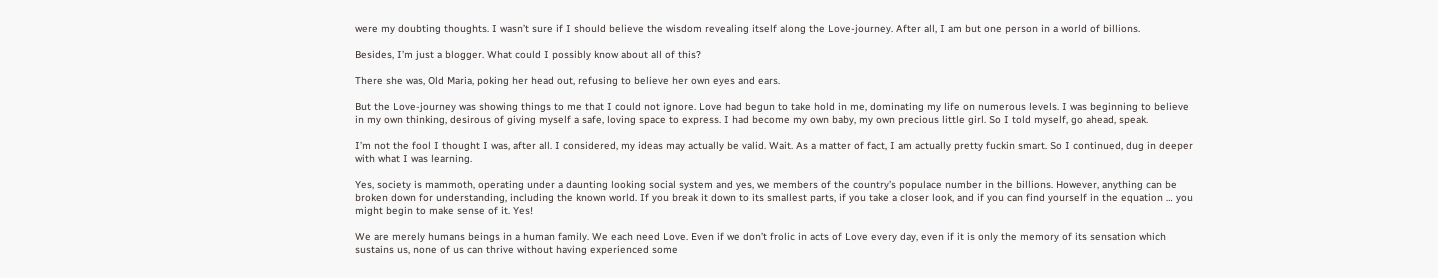were my doubting thoughts. I wasn’t sure if I should believe the wisdom revealing itself along the Love-journey. After all, I am but one person in a world of billions.

Besides, I’m just a blogger. What could I possibly know about all of this?

There she was, Old Maria, poking her head out, refusing to believe her own eyes and ears.

But the Love-journey was showing things to me that I could not ignore. Love had begun to take hold in me, dominating my life on numerous levels. I was beginning to believe in my own thinking, desirous of giving myself a safe, loving space to express. I had become my own baby, my own precious little girl. So I told myself, go ahead, speak.

I’m not the fool I thought I was, after all. I considered, my ideas may actually be valid. Wait. As a matter of fact, I am actually pretty fuckin smart. So I continued, dug in deeper with what I was learning.

Yes, society is mammoth, operating under a daunting looking social system and yes, we members of the country’s populace number in the billions. However, anything can be broken down for understanding, including the known world. If you break it down to its smallest parts, if you take a closer look, and if you can find yourself in the equation … you might begin to make sense of it. Yes!

We are merely humans beings in a human family. We each need Love. Even if we don’t frolic in acts of Love every day, even if it is only the memory of its sensation which sustains us, none of us can thrive without having experienced some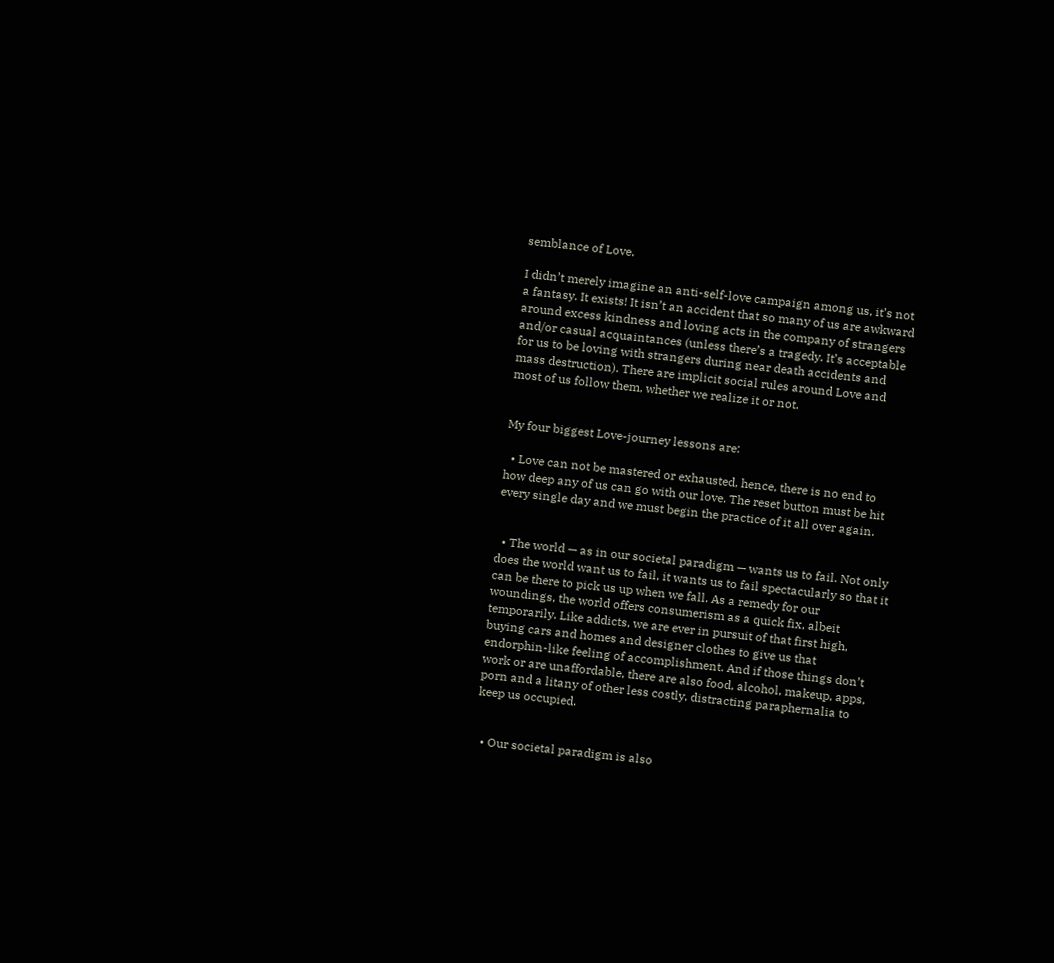semblance of Love.

I didn’t merely imagine an anti-self-love campaign among us, it’s not a fantasy. It exists! It isn’t an accident that so many of us are awkward around excess kindness and loving acts in the company of strangers and/or casual acquaintances (unless there’s a tragedy. It’s acceptable for us to be loving with strangers during near death accidents and mass destruction). There are implicit social rules around Love and most of us follow them, whether we realize it or not.


My four biggest Love-journey lessons are:

  • Love can not be mastered or exhausted, hence, there is no end to how deep any of us can go with our love. The reset button must be hit every single day and we must begin the practice of it all over again.


  • The world — as in our societal paradigm — wants us to fail. Not only does the world want us to fail, it wants us to fail spectacularly so that it can be there to pick us up when we fall. As a remedy for our woundings, the world offers consumerism as a quick fix, albeit temporarily. Like addicts, we are ever in pursuit of that first high, buying cars and homes and designer clothes to give us that endorphin-like feeling of accomplishment. And if those things don’t work or are unaffordable, there are also food, alcohol, makeup, apps, porn and a litany of other less costly, distracting paraphernalia to keep us occupied.


  • Our societal paradigm is also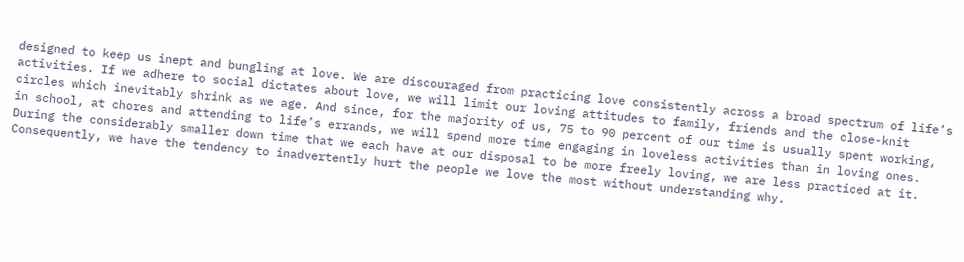designed to keep us inept and bungling at love. We are discouraged from practicing love consistently across a broad spectrum of life’s activities. If we adhere to social dictates about love, we will limit our loving attitudes to family, friends and the close-knit circles which inevitably shrink as we age. And since, for the majority of us, 75 to 90 percent of our time is usually spent working, in school, at chores and attending to life’s errands, we will spend more time engaging in loveless activities than in loving ones. During the considerably smaller down time that we each have at our disposal to be more freely loving, we are less practiced at it. Consequently, we have the tendency to inadvertently hurt the people we love the most without understanding why.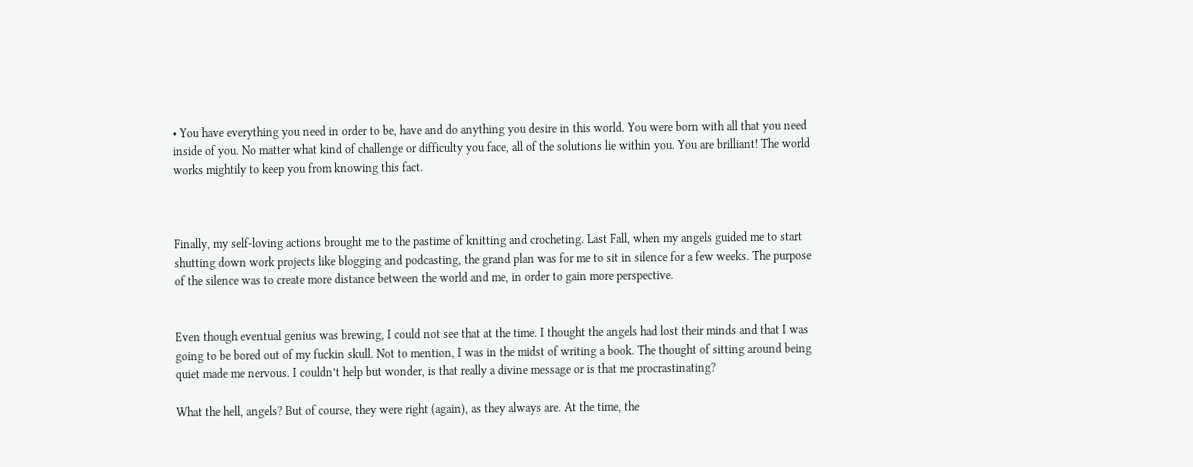• You have everything you need in order to be, have and do anything you desire in this world. You were born with all that you need inside of you. No matter what kind of challenge or difficulty you face, all of the solutions lie within you. You are brilliant! The world works mightily to keep you from knowing this fact.



Finally, my self-loving actions brought me to the pastime of knitting and crocheting. Last Fall, when my angels guided me to start shutting down work projects like blogging and podcasting, the grand plan was for me to sit in silence for a few weeks. The purpose of the silence was to create more distance between the world and me, in order to gain more perspective.


Even though eventual genius was brewing, I could not see that at the time. I thought the angels had lost their minds and that I was going to be bored out of my fuckin skull. Not to mention, I was in the midst of writing a book. The thought of sitting around being quiet made me nervous. I couldn’t help but wonder, is that really a divine message or is that me procrastinating?

What the hell, angels? But of course, they were right (again), as they always are. At the time, the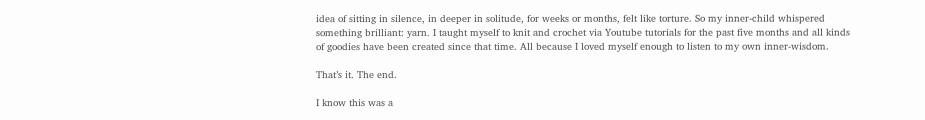idea of sitting in silence, in deeper in solitude, for weeks or months, felt like torture. So my inner-child whispered something brilliant: yarn. I taught myself to knit and crochet via Youtube tutorials for the past five months and all kinds of goodies have been created since that time. All because I loved myself enough to listen to my own inner-wisdom.

That’s it. The end.

I know this was a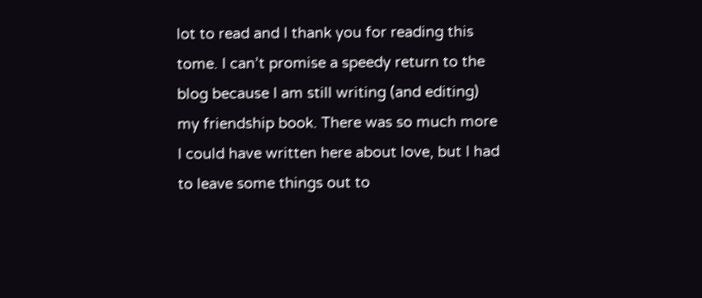lot to read and I thank you for reading this tome. I can’t promise a speedy return to the blog because I am still writing (and editing) my friendship book. There was so much more I could have written here about love, but I had to leave some things out to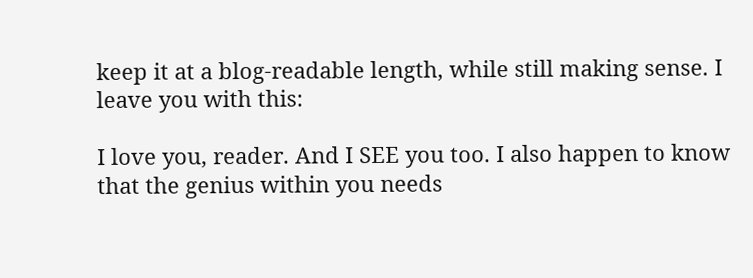keep it at a blog-readable length, while still making sense. I leave you with this:

I love you, reader. And I SEE you too. I also happen to know that the genius within you needs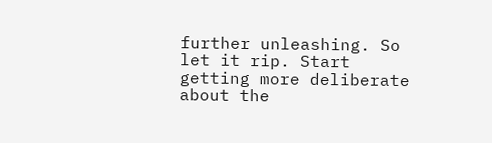further unleashing. So let it rip. Start getting more deliberate about the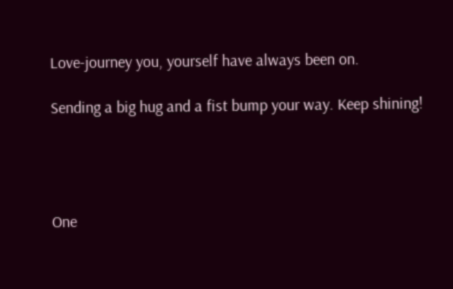Love-journey you, yourself have always been on.

Sending a big hug and a fist bump your way. Keep shining!




One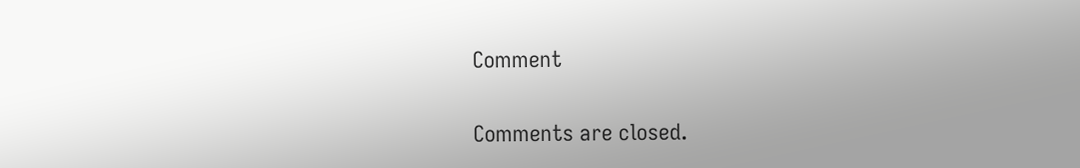Comment

Comments are closed.